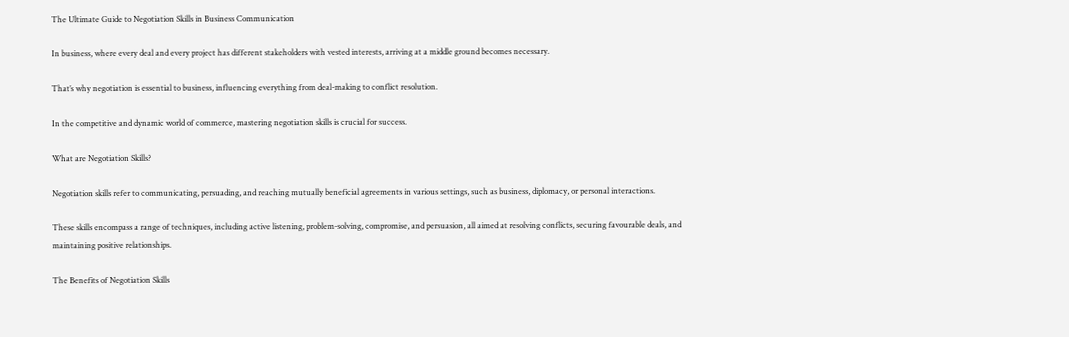The Ultimate Guide to Negotiation Skills in Business Communication

In business, where every deal and every project has different stakeholders with vested interests, arriving at a middle ground becomes necessary.

That’s why negotiation is essential to business, influencing everything from deal-making to conflict resolution.

In the competitive and dynamic world of commerce, mastering negotiation skills is crucial for success.

What are Negotiation Skills?

Negotiation skills refer to communicating, persuading, and reaching mutually beneficial agreements in various settings, such as business, diplomacy, or personal interactions.

These skills encompass a range of techniques, including active listening, problem-solving, compromise, and persuasion, all aimed at resolving conflicts, securing favourable deals, and maintaining positive relationships.

The Benefits of Negotiation Skills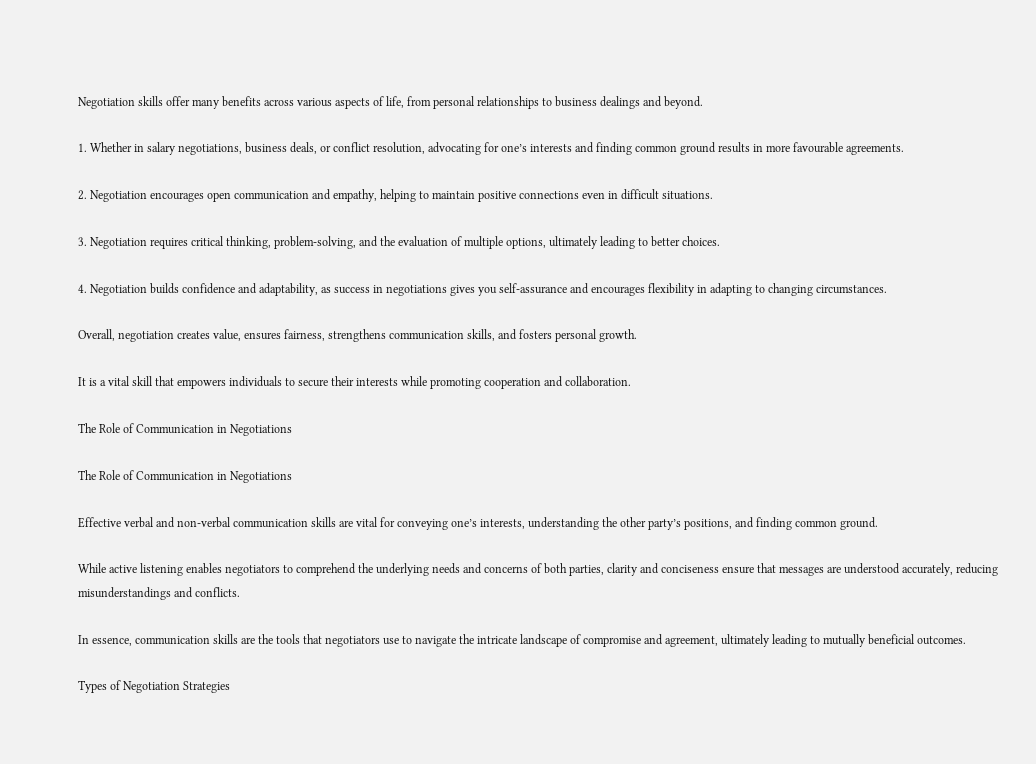Negotiation skills offer many benefits across various aspects of life, from personal relationships to business dealings and beyond.

1. Whether in salary negotiations, business deals, or conflict resolution, advocating for one’s interests and finding common ground results in more favourable agreements.

2. Negotiation encourages open communication and empathy, helping to maintain positive connections even in difficult situations.

3. Negotiation requires critical thinking, problem-solving, and the evaluation of multiple options, ultimately leading to better choices.

4. Negotiation builds confidence and adaptability, as success in negotiations gives you self-assurance and encourages flexibility in adapting to changing circumstances.

Overall, negotiation creates value, ensures fairness, strengthens communication skills, and fosters personal growth.

It is a vital skill that empowers individuals to secure their interests while promoting cooperation and collaboration.

The Role of Communication in Negotiations

The Role of Communication in Negotiations

Effective verbal and non-verbal communication skills are vital for conveying one’s interests, understanding the other party’s positions, and finding common ground.

While active listening enables negotiators to comprehend the underlying needs and concerns of both parties, clarity and conciseness ensure that messages are understood accurately, reducing misunderstandings and conflicts.

In essence, communication skills are the tools that negotiators use to navigate the intricate landscape of compromise and agreement, ultimately leading to mutually beneficial outcomes.

Types of Negotiation Strategies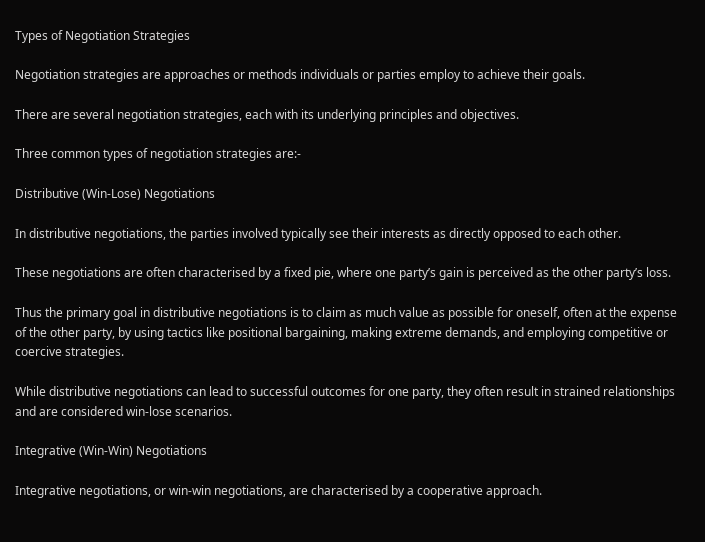Types of Negotiation Strategies

Negotiation strategies are approaches or methods individuals or parties employ to achieve their goals.

There are several negotiation strategies, each with its underlying principles and objectives.

Three common types of negotiation strategies are:-

Distributive (Win-Lose) Negotiations

In distributive negotiations, the parties involved typically see their interests as directly opposed to each other.

These negotiations are often characterised by a fixed pie, where one party’s gain is perceived as the other party’s loss.

Thus the primary goal in distributive negotiations is to claim as much value as possible for oneself, often at the expense of the other party, by using tactics like positional bargaining, making extreme demands, and employing competitive or coercive strategies.

While distributive negotiations can lead to successful outcomes for one party, they often result in strained relationships and are considered win-lose scenarios.

Integrative (Win-Win) Negotiations

Integrative negotiations, or win-win negotiations, are characterised by a cooperative approach.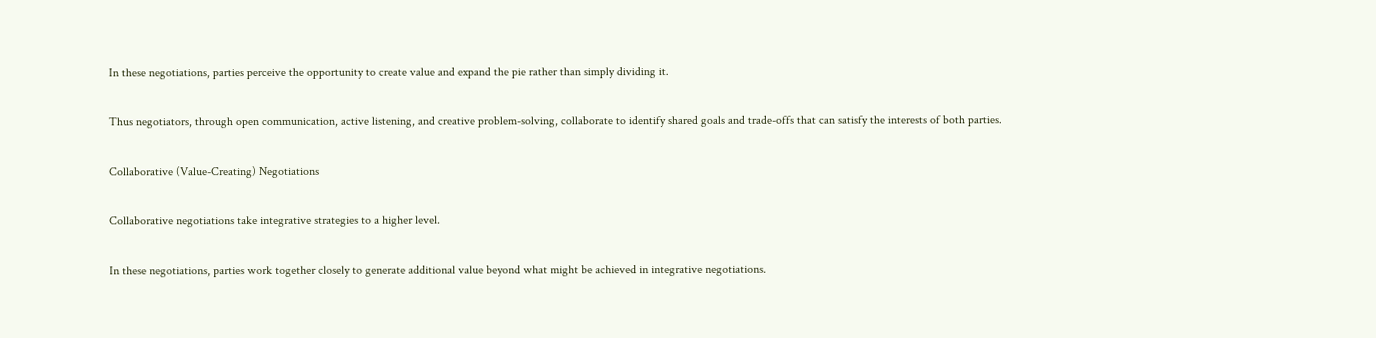In these negotiations, parties perceive the opportunity to create value and expand the pie rather than simply dividing it.

Thus negotiators, through open communication, active listening, and creative problem-solving, collaborate to identify shared goals and trade-offs that can satisfy the interests of both parties.

Collaborative (Value-Creating) Negotiations

Collaborative negotiations take integrative strategies to a higher level.

In these negotiations, parties work together closely to generate additional value beyond what might be achieved in integrative negotiations.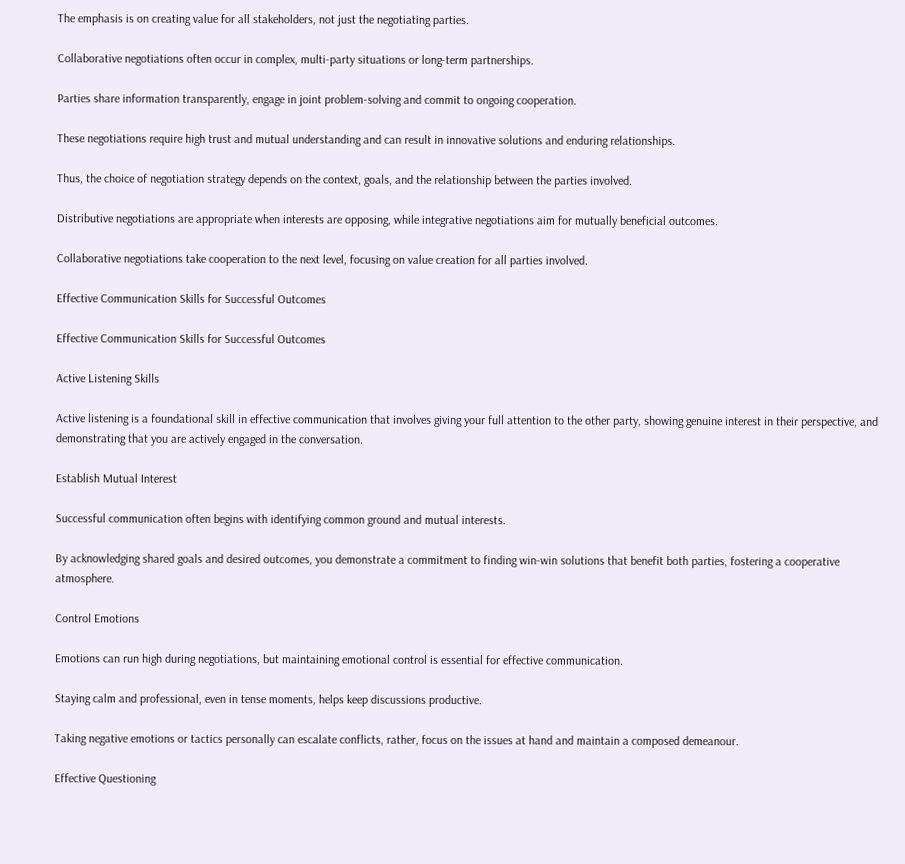The emphasis is on creating value for all stakeholders, not just the negotiating parties.

Collaborative negotiations often occur in complex, multi-party situations or long-term partnerships.

Parties share information transparently, engage in joint problem-solving and commit to ongoing cooperation.

These negotiations require high trust and mutual understanding and can result in innovative solutions and enduring relationships.

Thus, the choice of negotiation strategy depends on the context, goals, and the relationship between the parties involved.

Distributive negotiations are appropriate when interests are opposing, while integrative negotiations aim for mutually beneficial outcomes.

Collaborative negotiations take cooperation to the next level, focusing on value creation for all parties involved.

Effective Communication Skills for Successful Outcomes

Effective Communication Skills for Successful Outcomes

Active Listening Skills

Active listening is a foundational skill in effective communication that involves giving your full attention to the other party, showing genuine interest in their perspective, and demonstrating that you are actively engaged in the conversation.

Establish Mutual Interest

Successful communication often begins with identifying common ground and mutual interests.

By acknowledging shared goals and desired outcomes, you demonstrate a commitment to finding win-win solutions that benefit both parties, fostering a cooperative atmosphere.

Control Emotions

Emotions can run high during negotiations, but maintaining emotional control is essential for effective communication.

Staying calm and professional, even in tense moments, helps keep discussions productive.

Taking negative emotions or tactics personally can escalate conflicts, rather, focus on the issues at hand and maintain a composed demeanour.

Effective Questioning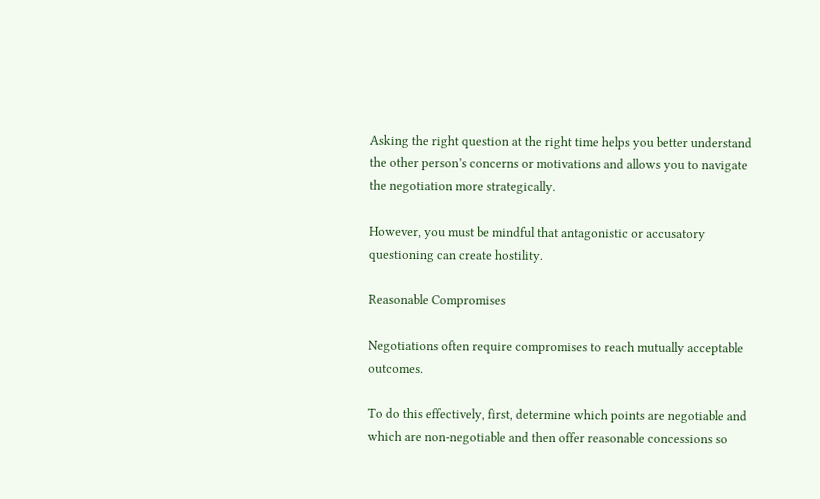Asking the right question at the right time helps you better understand the other person’s concerns or motivations and allows you to navigate the negotiation more strategically.

However, you must be mindful that antagonistic or accusatory questioning can create hostility.

Reasonable Compromises

Negotiations often require compromises to reach mutually acceptable outcomes.

To do this effectively, first, determine which points are negotiable and which are non-negotiable and then offer reasonable concessions so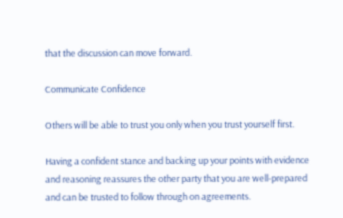that the discussion can move forward.

Communicate Confidence

Others will be able to trust you only when you trust yourself first.

Having a confident stance and backing up your points with evidence and reasoning reassures the other party that you are well-prepared and can be trusted to follow through on agreements.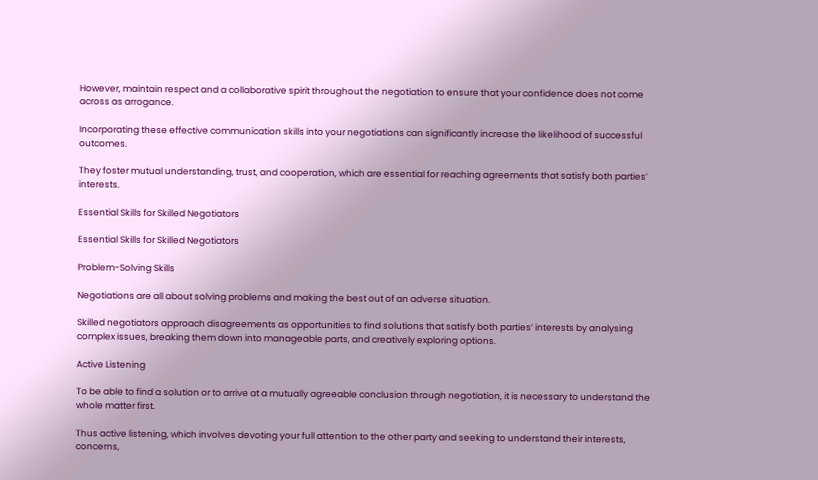However, maintain respect and a collaborative spirit throughout the negotiation to ensure that your confidence does not come across as arrogance.

Incorporating these effective communication skills into your negotiations can significantly increase the likelihood of successful outcomes.

They foster mutual understanding, trust, and cooperation, which are essential for reaching agreements that satisfy both parties’ interests.

Essential Skills for Skilled Negotiators

Essential Skills for Skilled Negotiators

Problem-Solving Skills

Negotiations are all about solving problems and making the best out of an adverse situation.

Skilled negotiators approach disagreements as opportunities to find solutions that satisfy both parties’ interests by analysing complex issues, breaking them down into manageable parts, and creatively exploring options.

Active Listening

To be able to find a solution or to arrive at a mutually agreeable conclusion through negotiation, it is necessary to understand the whole matter first.

Thus active listening, which involves devoting your full attention to the other party and seeking to understand their interests, concerns,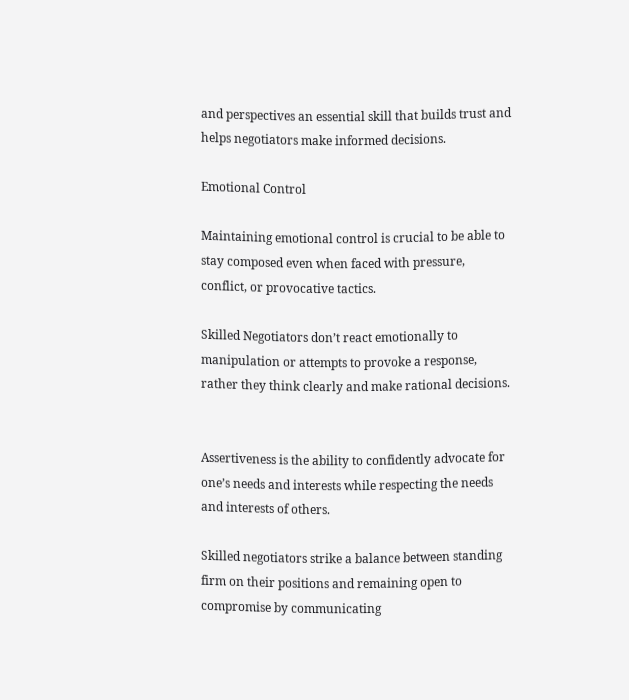and perspectives an essential skill that builds trust and helps negotiators make informed decisions.

Emotional Control

Maintaining emotional control is crucial to be able to stay composed even when faced with pressure, conflict, or provocative tactics.

Skilled Negotiators don’t react emotionally to manipulation or attempts to provoke a response, rather they think clearly and make rational decisions.


Assertiveness is the ability to confidently advocate for one’s needs and interests while respecting the needs and interests of others.

Skilled negotiators strike a balance between standing firm on their positions and remaining open to compromise by communicating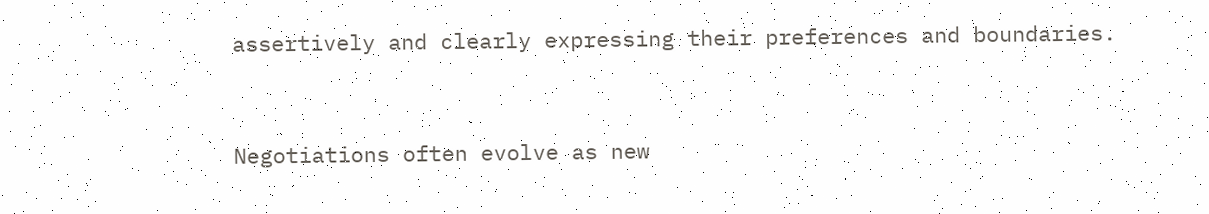assertively and clearly expressing their preferences and boundaries.


Negotiations often evolve as new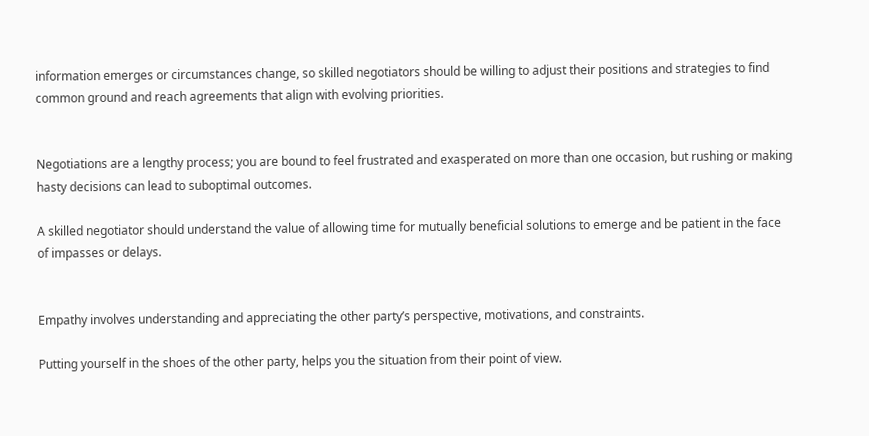information emerges or circumstances change, so skilled negotiators should be willing to adjust their positions and strategies to find common ground and reach agreements that align with evolving priorities.


Negotiations are a lengthy process; you are bound to feel frustrated and exasperated on more than one occasion, but rushing or making hasty decisions can lead to suboptimal outcomes.

A skilled negotiator should understand the value of allowing time for mutually beneficial solutions to emerge and be patient in the face of impasses or delays.


Empathy involves understanding and appreciating the other party’s perspective, motivations, and constraints.

Putting yourself in the shoes of the other party, helps you the situation from their point of view.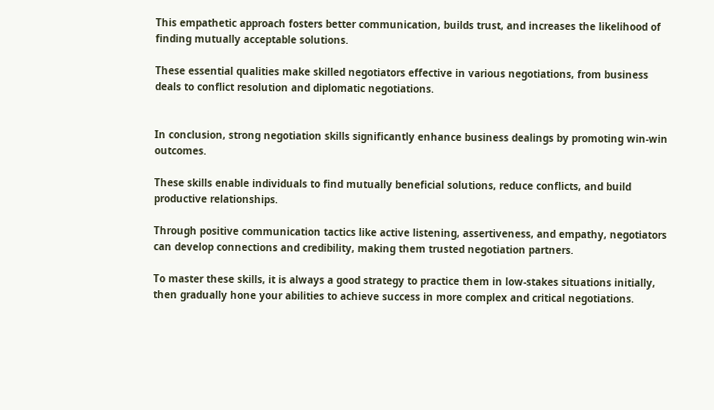This empathetic approach fosters better communication, builds trust, and increases the likelihood of finding mutually acceptable solutions.

These essential qualities make skilled negotiators effective in various negotiations, from business deals to conflict resolution and diplomatic negotiations.


In conclusion, strong negotiation skills significantly enhance business dealings by promoting win-win outcomes.

These skills enable individuals to find mutually beneficial solutions, reduce conflicts, and build productive relationships.

Through positive communication tactics like active listening, assertiveness, and empathy, negotiators can develop connections and credibility, making them trusted negotiation partners.

To master these skills, it is always a good strategy to practice them in low-stakes situations initially, then gradually hone your abilities to achieve success in more complex and critical negotiations.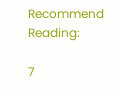Recommend Reading:

7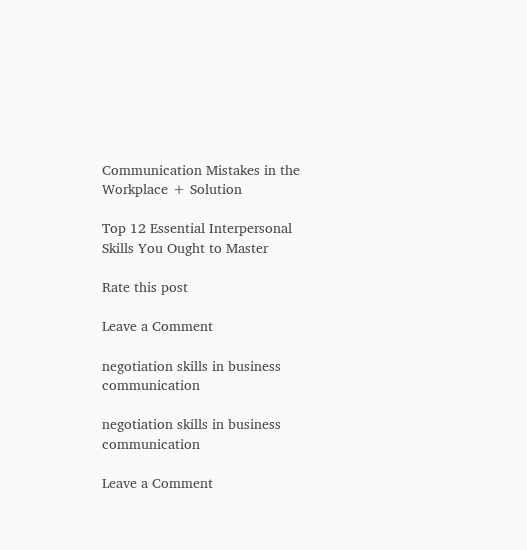Communication Mistakes in the Workplace + Solution

Top 12 Essential Interpersonal Skills You Ought to Master

Rate this post

Leave a Comment

negotiation skills in business communication

negotiation skills in business communication

Leave a Comment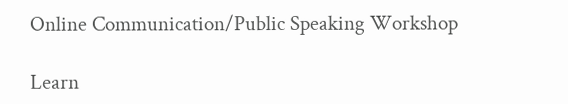Online Communication/Public Speaking Workshop

Learn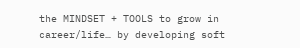the MINDSET + TOOLS to grow in career/life… by developing soft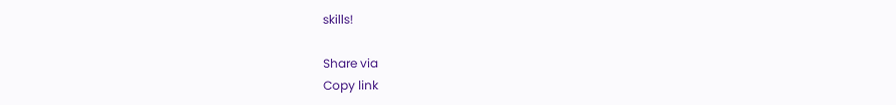skills!

Share via
Copy link